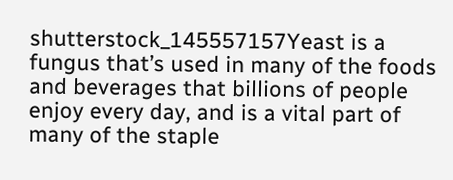shutterstock_145557157Yeast is a fungus that’s used in many of the foods and beverages that billions of people enjoy every day, and is a vital part of many of the staple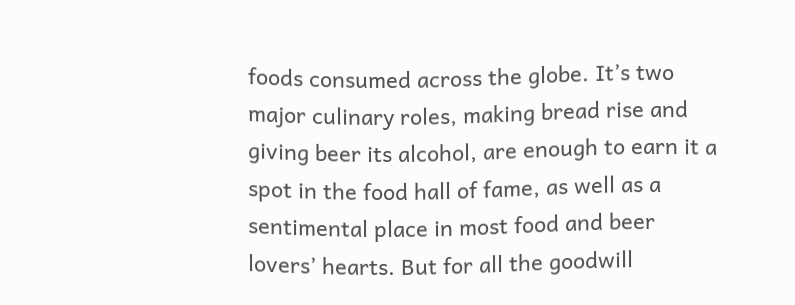foods consumed across the globe. It’s two major culinary roles, making bread rise and giving beer its alcohol, are enough to earn it a spot in the food hall of fame, as well as a sentimental place in most food and beer lovers’ hearts. But for all the goodwill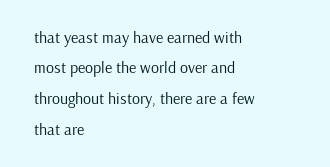that yeast may have earned with most people the world over and throughout history, there are a few that are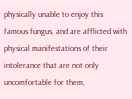physically unable to enjoy this famous fungus, and are afflicted with physical manifestations of their intolerance that are not only uncomfortable for them,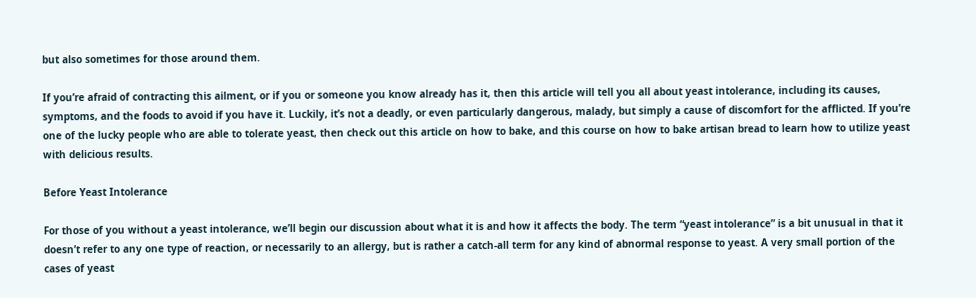but also sometimes for those around them.

If you’re afraid of contracting this ailment, or if you or someone you know already has it, then this article will tell you all about yeast intolerance, including its causes, symptoms, and the foods to avoid if you have it. Luckily, it’s not a deadly, or even particularly dangerous, malady, but simply a cause of discomfort for the afflicted. If you’re one of the lucky people who are able to tolerate yeast, then check out this article on how to bake, and this course on how to bake artisan bread to learn how to utilize yeast with delicious results.

Before Yeast Intolerance

For those of you without a yeast intolerance, we’ll begin our discussion about what it is and how it affects the body. The term “yeast intolerance” is a bit unusual in that it doesn’t refer to any one type of reaction, or necessarily to an allergy, but is rather a catch-all term for any kind of abnormal response to yeast. A very small portion of the cases of yeast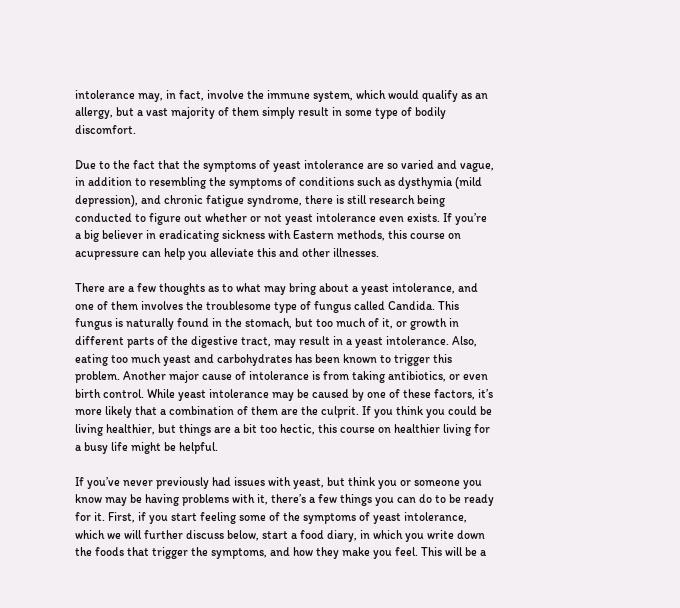intolerance may, in fact, involve the immune system, which would qualify as an allergy, but a vast majority of them simply result in some type of bodily discomfort.

Due to the fact that the symptoms of yeast intolerance are so varied and vague, in addition to resembling the symptoms of conditions such as dysthymia (mild depression), and chronic fatigue syndrome, there is still research being conducted to figure out whether or not yeast intolerance even exists. If you’re a big believer in eradicating sickness with Eastern methods, this course on acupressure can help you alleviate this and other illnesses.

There are a few thoughts as to what may bring about a yeast intolerance, and one of them involves the troublesome type of fungus called Candida. This fungus is naturally found in the stomach, but too much of it, or growth in different parts of the digestive tract, may result in a yeast intolerance. Also, eating too much yeast and carbohydrates has been known to trigger this problem. Another major cause of intolerance is from taking antibiotics, or even birth control. While yeast intolerance may be caused by one of these factors, it’s more likely that a combination of them are the culprit. If you think you could be living healthier, but things are a bit too hectic, this course on healthier living for a busy life might be helpful.

If you’ve never previously had issues with yeast, but think you or someone you know may be having problems with it, there’s a few things you can do to be ready for it. First, if you start feeling some of the symptoms of yeast intolerance, which we will further discuss below, start a food diary, in which you write down the foods that trigger the symptoms, and how they make you feel. This will be a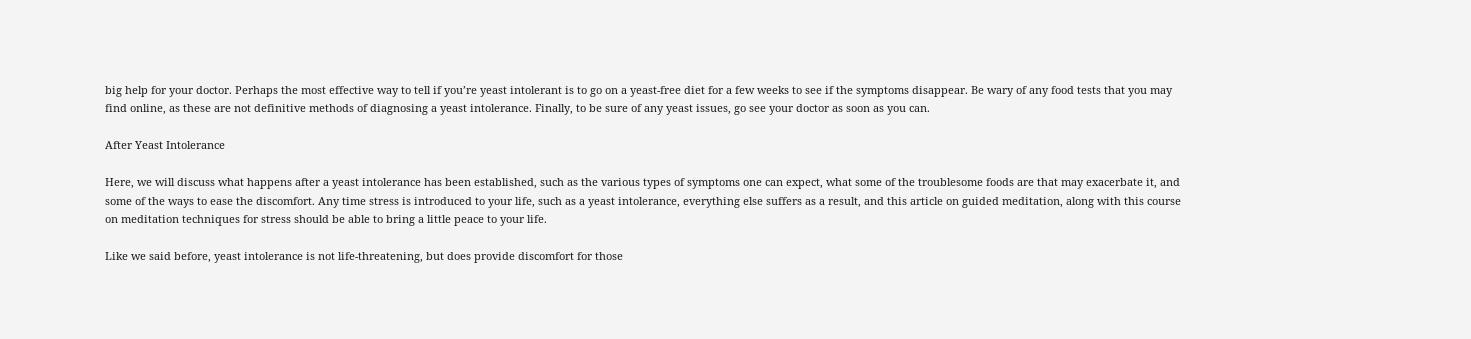big help for your doctor. Perhaps the most effective way to tell if you’re yeast intolerant is to go on a yeast-free diet for a few weeks to see if the symptoms disappear. Be wary of any food tests that you may find online, as these are not definitive methods of diagnosing a yeast intolerance. Finally, to be sure of any yeast issues, go see your doctor as soon as you can.

After Yeast Intolerance

Here, we will discuss what happens after a yeast intolerance has been established, such as the various types of symptoms one can expect, what some of the troublesome foods are that may exacerbate it, and some of the ways to ease the discomfort. Any time stress is introduced to your life, such as a yeast intolerance, everything else suffers as a result, and this article on guided meditation, along with this course on meditation techniques for stress should be able to bring a little peace to your life.

Like we said before, yeast intolerance is not life-threatening, but does provide discomfort for those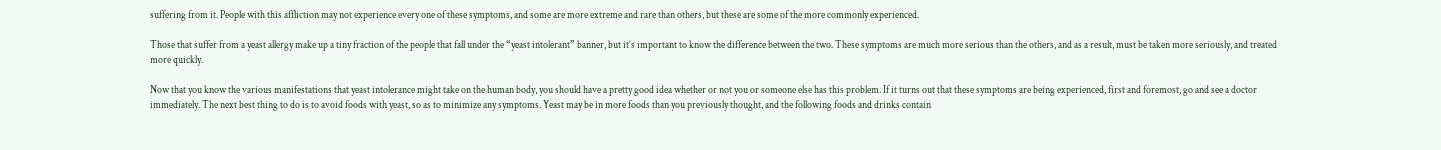suffering from it. People with this affliction may not experience every one of these symptoms, and some are more extreme and rare than others, but these are some of the more commonly experienced.

Those that suffer from a yeast allergy make up a tiny fraction of the people that fall under the “yeast intolerant” banner, but it’s important to know the difference between the two. These symptoms are much more serious than the others, and as a result, must be taken more seriously, and treated more quickly.

Now that you know the various manifestations that yeast intolerance might take on the human body, you should have a pretty good idea whether or not you or someone else has this problem. If it turns out that these symptoms are being experienced, first and foremost, go and see a doctor immediately. The next best thing to do is to avoid foods with yeast, so as to minimize any symptoms. Yeast may be in more foods than you previously thought, and the following foods and drinks contain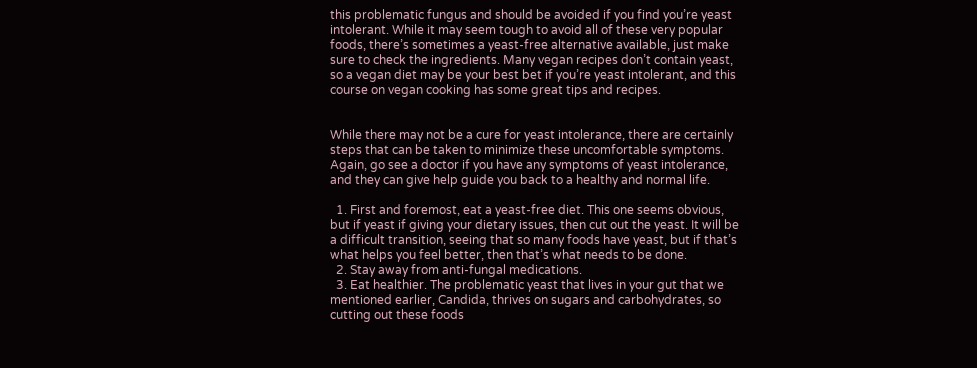this problematic fungus and should be avoided if you find you’re yeast intolerant. While it may seem tough to avoid all of these very popular foods, there’s sometimes a yeast-free alternative available, just make sure to check the ingredients. Many vegan recipes don’t contain yeast, so a vegan diet may be your best bet if you’re yeast intolerant, and this course on vegan cooking has some great tips and recipes.


While there may not be a cure for yeast intolerance, there are certainly steps that can be taken to minimize these uncomfortable symptoms. Again, go see a doctor if you have any symptoms of yeast intolerance, and they can give help guide you back to a healthy and normal life.

  1. First and foremost, eat a yeast-free diet. This one seems obvious, but if yeast if giving your dietary issues, then cut out the yeast. It will be a difficult transition, seeing that so many foods have yeast, but if that’s what helps you feel better, then that’s what needs to be done.
  2. Stay away from anti-fungal medications.
  3. Eat healthier. The problematic yeast that lives in your gut that we mentioned earlier, Candida, thrives on sugars and carbohydrates, so cutting out these foods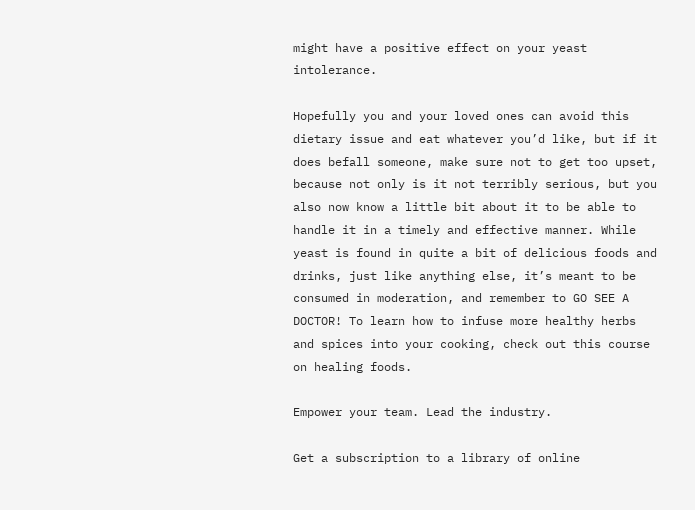might have a positive effect on your yeast intolerance.

Hopefully you and your loved ones can avoid this dietary issue and eat whatever you’d like, but if it does befall someone, make sure not to get too upset, because not only is it not terribly serious, but you also now know a little bit about it to be able to handle it in a timely and effective manner. While yeast is found in quite a bit of delicious foods and drinks, just like anything else, it’s meant to be consumed in moderation, and remember to GO SEE A DOCTOR! To learn how to infuse more healthy herbs and spices into your cooking, check out this course on healing foods.

Empower your team. Lead the industry.

Get a subscription to a library of online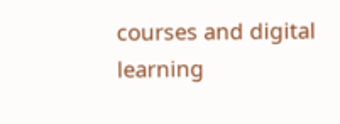courses and digital learning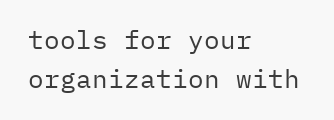tools for your organization with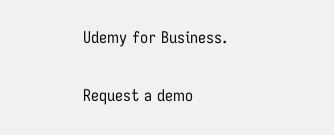Udemy for Business.

Request a demo